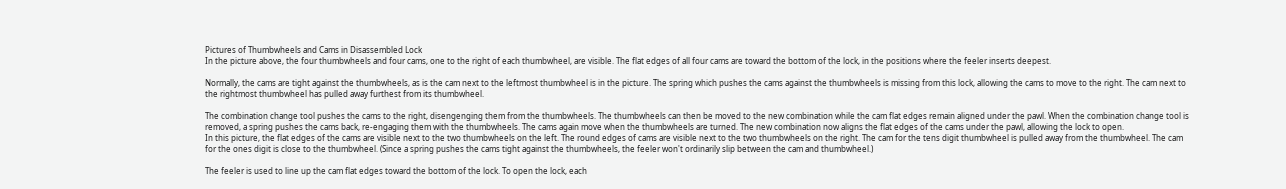Pictures of Thumbwheels and Cams in Disassembled Lock
In the picture above, the four thumbwheels and four cams, one to the right of each thumbwheel, are visible. The flat edges of all four cams are toward the bottom of the lock, in the positions where the feeler inserts deepest.

Normally, the cams are tight against the thumbwheels, as is the cam next to the leftmost thumbwheel is in the picture. The spring which pushes the cams against the thumbwheels is missing from this lock, allowing the cams to move to the right. The cam next to the rightmost thumbwheel has pulled away furthest from its thumbwheel.

The combination change tool pushes the cams to the right, disengenging them from the thumbwheels. The thumbwheels can then be moved to the new combination while the cam flat edges remain aligned under the pawl. When the combination change tool is removed, a spring pushes the cams back, re-engaging them with the thumbwheels. The cams again move when the thumbwheels are turned. The new combination now aligns the flat edges of the cams under the pawl, allowing the lock to open.
In this picture, the flat edges of the cams are visible next to the two thumbwheels on the left. The round edges of cams are visible next to the two thumbwheels on the right. The cam for the tens digit thumbwheel is pulled away from the thumbwheel. The cam for the ones digit is close to the thumbwheel. (Since a spring pushes the cams tight against the thumbwheels, the feeler won't ordinarily slip between the cam and thumbwheel.)

The feeler is used to line up the cam flat edges toward the bottom of the lock. To open the lock, each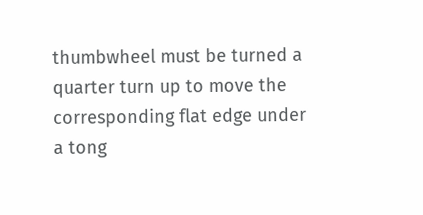thumbwheel must be turned a quarter turn up to move the corresponding flat edge under a tong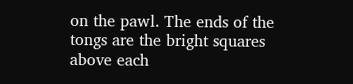on the pawl. The ends of the tongs are the bright squares above each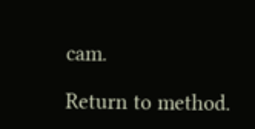cam.

Return to method.